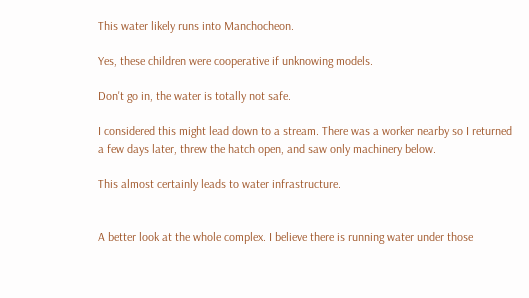This water likely runs into Manchocheon.

Yes, these children were cooperative if unknowing models.

Don't go in, the water is totally not safe.

I considered this might lead down to a stream. There was a worker nearby so I returned a few days later, threw the hatch open, and saw only machinery below.

This almost certainly leads to water infrastructure.


A better look at the whole complex. I believe there is running water under those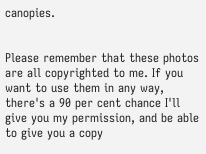canopies.


Please remember that these photos are all copyrighted to me. If you want to use them in any way, there's a 90 per cent chance I'll give you my permission, and be able to give you a copy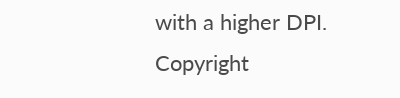with a higher DPI.
Copyright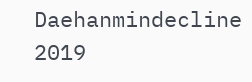Daehanmindecline 2019